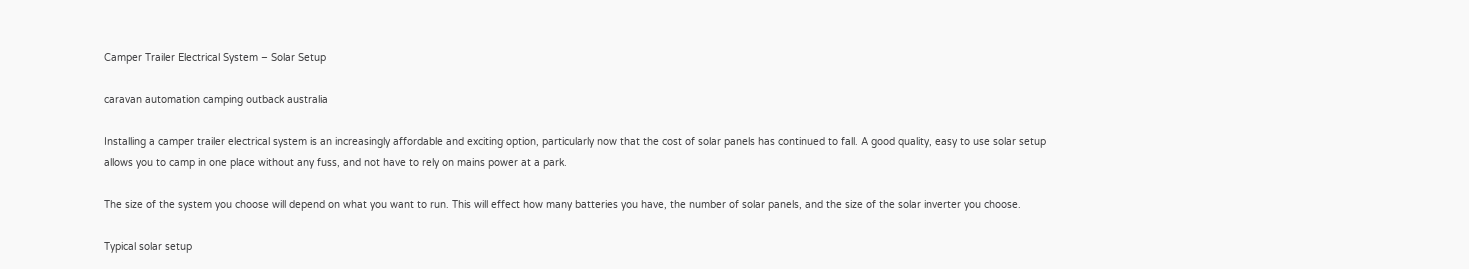Camper Trailer Electrical System – Solar Setup

caravan automation camping outback australia

Installing a camper trailer electrical system is an increasingly affordable and exciting option, particularly now that the cost of solar panels has continued to fall. A good quality, easy to use solar setup allows you to camp in one place without any fuss, and not have to rely on mains power at a park.

The size of the system you choose will depend on what you want to run. This will effect how many batteries you have, the number of solar panels, and the size of the solar inverter you choose.

Typical solar setup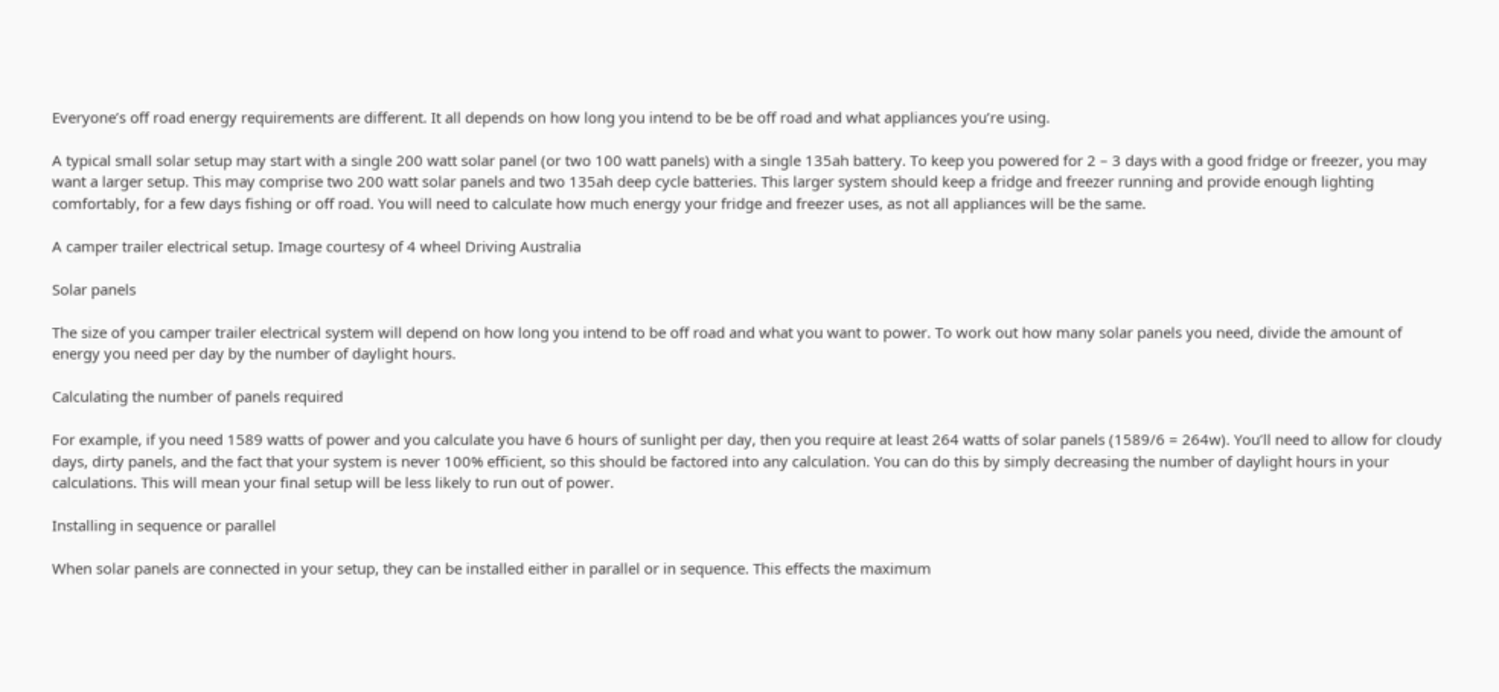Everyone’s off road energy requirements are different. It all depends on how long you intend to be be off road and what appliances you’re using.

A typical small solar setup may start with a single 200 watt solar panel (or two 100 watt panels) with a single 135ah battery. To keep you powered for 2 – 3 days with a good fridge or freezer, you may want a larger setup. This may comprise two 200 watt solar panels and two 135ah deep cycle batteries. This larger system should keep a fridge and freezer running and provide enough lighting comfortably, for a few days fishing or off road. You will need to calculate how much energy your fridge and freezer uses, as not all appliances will be the same.

A camper trailer electrical setup. Image courtesy of 4 wheel Driving Australia

Solar panels

The size of you camper trailer electrical system will depend on how long you intend to be off road and what you want to power. To work out how many solar panels you need, divide the amount of energy you need per day by the number of daylight hours.

Calculating the number of panels required

For example, if you need 1589 watts of power and you calculate you have 6 hours of sunlight per day, then you require at least 264 watts of solar panels (1589/6 = 264w). You’ll need to allow for cloudy days, dirty panels, and the fact that your system is never 100% efficient, so this should be factored into any calculation. You can do this by simply decreasing the number of daylight hours in your calculations. This will mean your final setup will be less likely to run out of power.

Installing in sequence or parallel

When solar panels are connected in your setup, they can be installed either in parallel or in sequence. This effects the maximum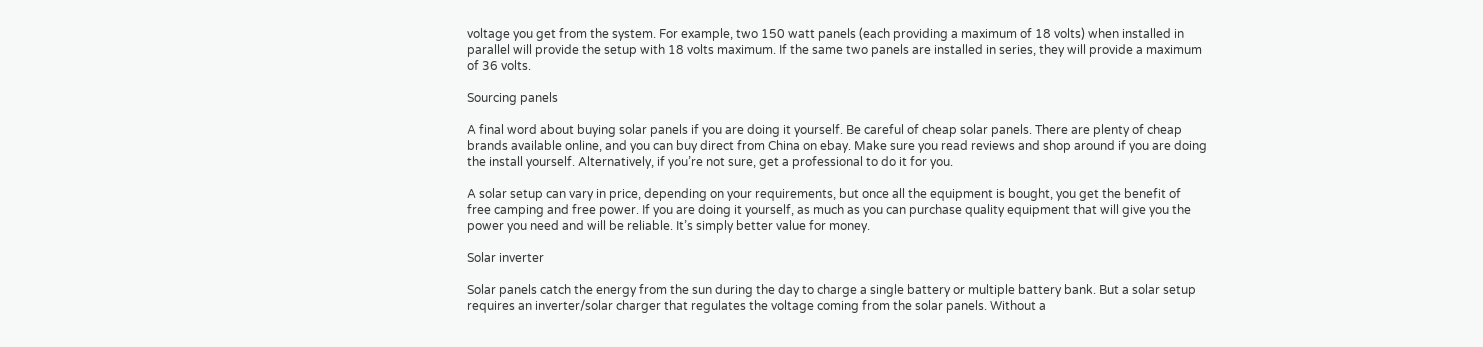voltage you get from the system. For example, two 150 watt panels (each providing a maximum of 18 volts) when installed in parallel will provide the setup with 18 volts maximum. If the same two panels are installed in series, they will provide a maximum of 36 volts.

Sourcing panels

A final word about buying solar panels if you are doing it yourself. Be careful of cheap solar panels. There are plenty of cheap brands available online, and you can buy direct from China on ebay. Make sure you read reviews and shop around if you are doing the install yourself. Alternatively, if you’re not sure, get a professional to do it for you.

A solar setup can vary in price, depending on your requirements, but once all the equipment is bought, you get the benefit of free camping and free power. If you are doing it yourself, as much as you can purchase quality equipment that will give you the power you need and will be reliable. It’s simply better value for money.

Solar inverter

Solar panels catch the energy from the sun during the day to charge a single battery or multiple battery bank. But a solar setup requires an inverter/solar charger that regulates the voltage coming from the solar panels. Without a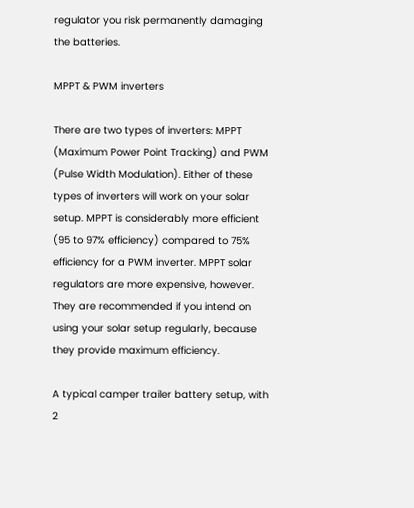regulator you risk permanently damaging the batteries.

MPPT & PWM inverters

There are two types of inverters: MPPT (Maximum Power Point Tracking) and PWM (Pulse Width Modulation). Either of these types of inverters will work on your solar setup. MPPT is considerably more efficient (95 to 97% efficiency) compared to 75% efficiency for a PWM inverter. MPPT solar regulators are more expensive, however. They are recommended if you intend on using your solar setup regularly, because they provide maximum efficiency.

A typical camper trailer battery setup, with 2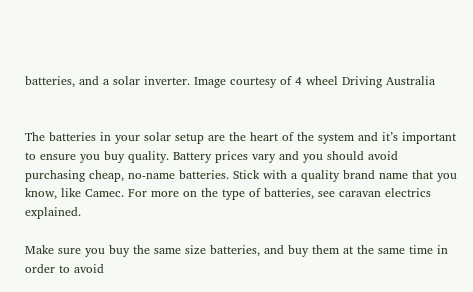batteries, and a solar inverter. Image courtesy of 4 wheel Driving Australia


The batteries in your solar setup are the heart of the system and it’s important to ensure you buy quality. Battery prices vary and you should avoid purchasing cheap, no-name batteries. Stick with a quality brand name that you know, like Camec. For more on the type of batteries, see caravan electrics explained.

Make sure you buy the same size batteries, and buy them at the same time in order to avoid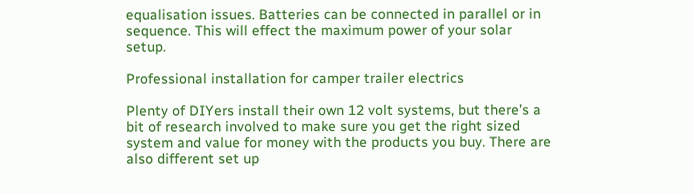equalisation issues. Batteries can be connected in parallel or in sequence. This will effect the maximum power of your solar setup.

Professional installation for camper trailer electrics

Plenty of DIYers install their own 12 volt systems, but there’s a bit of research involved to make sure you get the right sized system and value for money with the products you buy. There are also different set up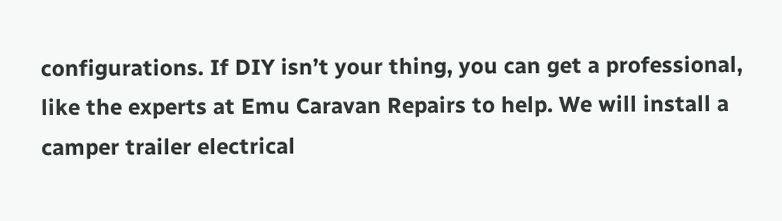configurations. If DIY isn’t your thing, you can get a professional, like the experts at Emu Caravan Repairs to help. We will install a camper trailer electrical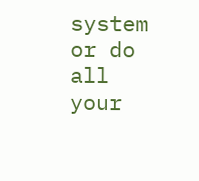system or do all your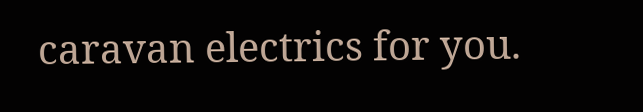caravan electrics for you.